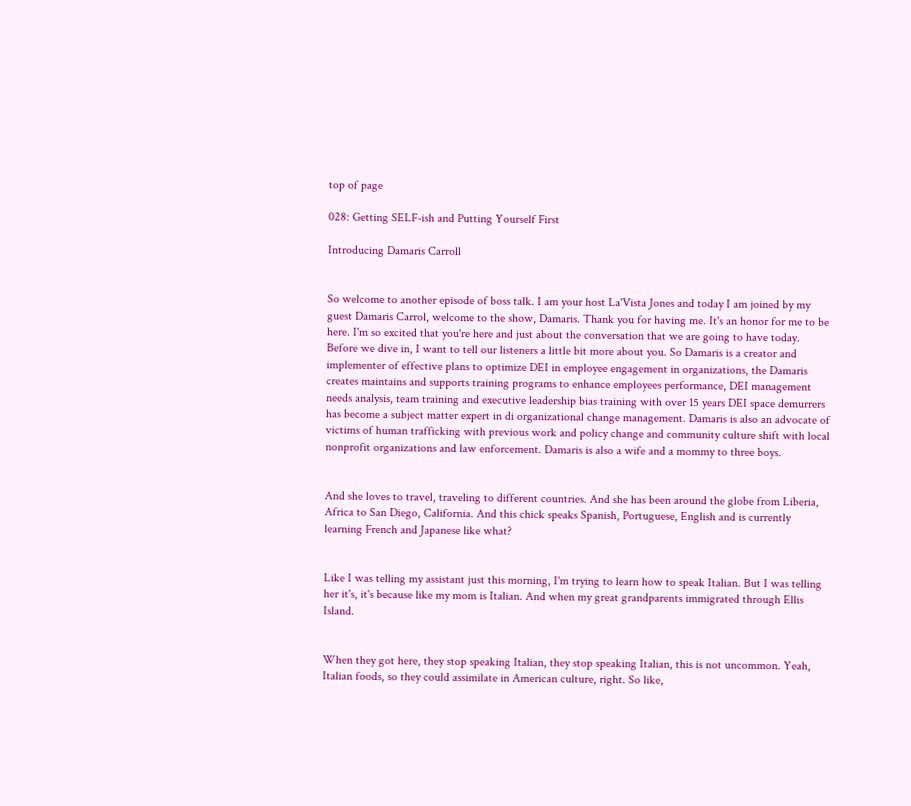top of page

028: Getting SELF-ish and Putting Yourself First

Introducing Damaris Carroll


So welcome to another episode of boss talk. I am your host La'Vista Jones and today I am joined by my guest Damaris Carrol, welcome to the show, Damaris. Thank you for having me. It's an honor for me to be here. I'm so excited that you're here and just about the conversation that we are going to have today. Before we dive in, I want to tell our listeners a little bit more about you. So Damaris is a creator and implementer of effective plans to optimize DEI in employee engagement in organizations, the Damaris creates maintains and supports training programs to enhance employees performance, DEI management needs analysis, team training and executive leadership bias training with over 15 years DEI space demurrers has become a subject matter expert in di organizational change management. Damaris is also an advocate of victims of human trafficking with previous work and policy change and community culture shift with local nonprofit organizations and law enforcement. Damaris is also a wife and a mommy to three boys.


And she loves to travel, traveling to different countries. And she has been around the globe from Liberia, Africa to San Diego, California. And this chick speaks Spanish, Portuguese, English and is currently learning French and Japanese like what?


Like I was telling my assistant just this morning, I'm trying to learn how to speak Italian. But I was telling her it's, it's because like my mom is Italian. And when my great grandparents immigrated through Ellis Island.


When they got here, they stop speaking Italian, they stop speaking Italian, this is not uncommon. Yeah, Italian foods, so they could assimilate in American culture, right. So like,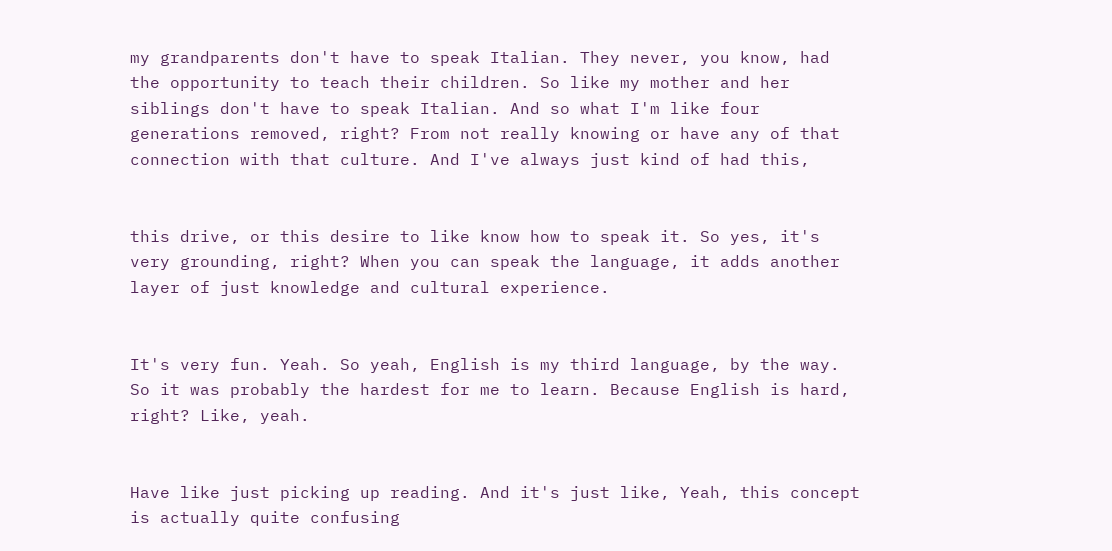my grandparents don't have to speak Italian. They never, you know, had the opportunity to teach their children. So like my mother and her siblings don't have to speak Italian. And so what I'm like four generations removed, right? From not really knowing or have any of that connection with that culture. And I've always just kind of had this,


this drive, or this desire to like know how to speak it. So yes, it's very grounding, right? When you can speak the language, it adds another layer of just knowledge and cultural experience.


It's very fun. Yeah. So yeah, English is my third language, by the way. So it was probably the hardest for me to learn. Because English is hard, right? Like, yeah.


Have like just picking up reading. And it's just like, Yeah, this concept is actually quite confusing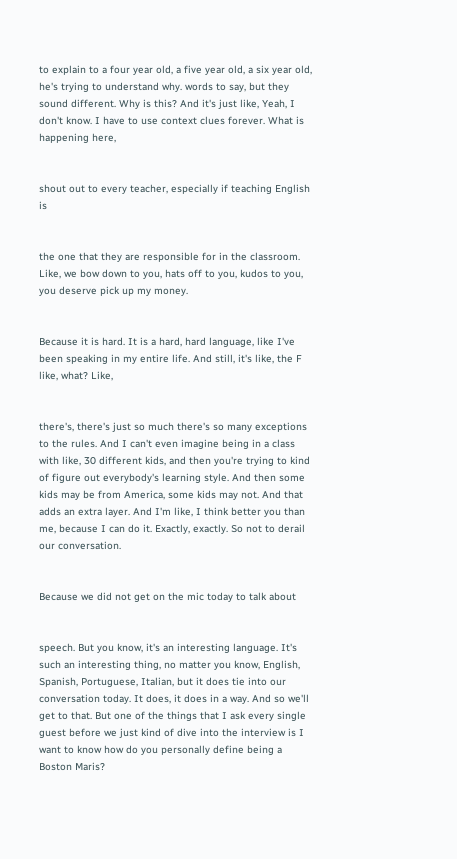to explain to a four year old, a five year old, a six year old, he's trying to understand why. words to say, but they sound different. Why is this? And it's just like, Yeah, I don't know. I have to use context clues forever. What is happening here,


shout out to every teacher, especially if teaching English is


the one that they are responsible for in the classroom. Like, we bow down to you, hats off to you, kudos to you, you deserve pick up my money.


Because it is hard. It is a hard, hard language, like I've been speaking in my entire life. And still, it's like, the F like, what? Like,


there's, there's just so much there's so many exceptions to the rules. And I can't even imagine being in a class with like, 30 different kids, and then you're trying to kind of figure out everybody's learning style. And then some kids may be from America, some kids may not. And that adds an extra layer. And I'm like, I think better you than me, because I can do it. Exactly, exactly. So not to derail our conversation.


Because we did not get on the mic today to talk about


speech. But you know, it's an interesting language. It's such an interesting thing, no matter you know, English, Spanish, Portuguese, Italian, but it does tie into our conversation today. It does, it does in a way. And so we'll get to that. But one of the things that I ask every single guest before we just kind of dive into the interview is I want to know how do you personally define being a Boston Maris?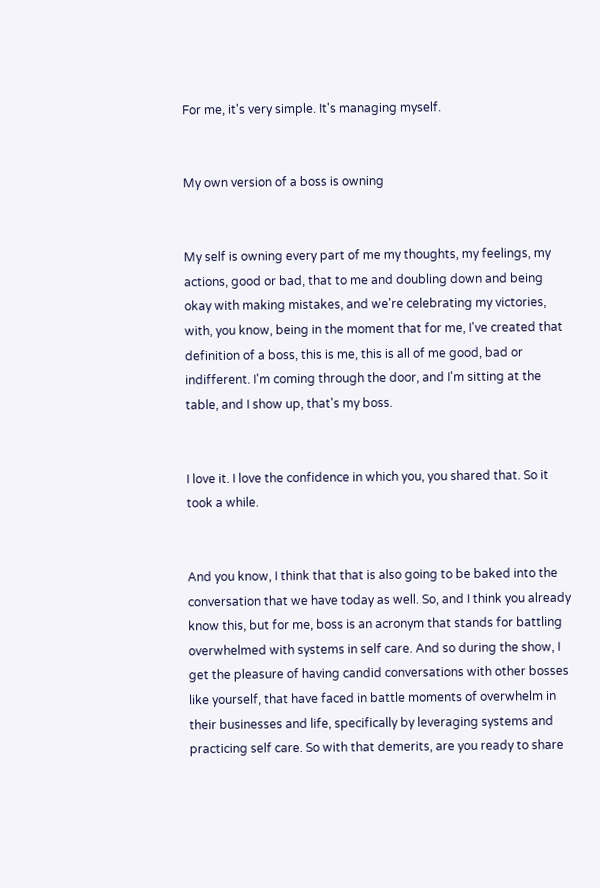For me, it's very simple. It's managing myself.


My own version of a boss is owning


My self is owning every part of me my thoughts, my feelings, my actions, good or bad, that to me and doubling down and being okay with making mistakes, and we're celebrating my victories, with, you know, being in the moment that for me, I've created that definition of a boss, this is me, this is all of me good, bad or indifferent. I'm coming through the door, and I'm sitting at the table, and I show up, that's my boss.


I love it. I love the confidence in which you, you shared that. So it took a while.


And you know, I think that that is also going to be baked into the conversation that we have today as well. So, and I think you already know this, but for me, boss is an acronym that stands for battling overwhelmed with systems in self care. And so during the show, I get the pleasure of having candid conversations with other bosses like yourself, that have faced in battle moments of overwhelm in their businesses and life, specifically by leveraging systems and practicing self care. So with that demerits, are you ready to share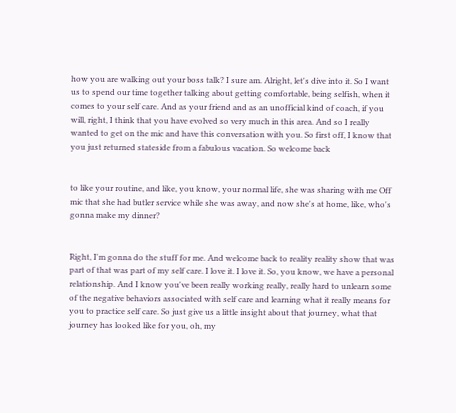how you are walking out your boss talk? I sure am. Alright, let's dive into it. So I want us to spend our time together talking about getting comfortable, being selfish, when it comes to your self care. And as your friend and as an unofficial kind of coach, if you will, right, I think that you have evolved so very much in this area. And so I really wanted to get on the mic and have this conversation with you. So first off, I know that you just returned stateside from a fabulous vacation. So welcome back


to like your routine, and like, you know, your normal life, she was sharing with me Off mic that she had butler service while she was away, and now she's at home, like, who's gonna make my dinner?


Right, I'm gonna do the stuff for me. And welcome back to reality reality show that was part of that was part of my self care. I love it. I love it. So, you know, we have a personal relationship. And I know you've been really working really, really hard to unlearn some of the negative behaviors associated with self care and learning what it really means for you to practice self care. So just give us a little insight about that journey, what that journey has looked like for you, oh, my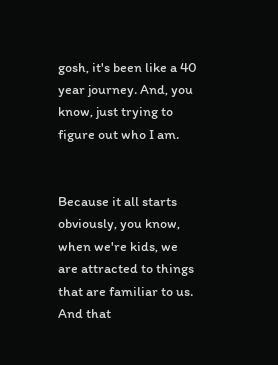gosh, it's been like a 40 year journey. And, you know, just trying to figure out who I am.


Because it all starts obviously, you know, when we're kids, we are attracted to things that are familiar to us. And that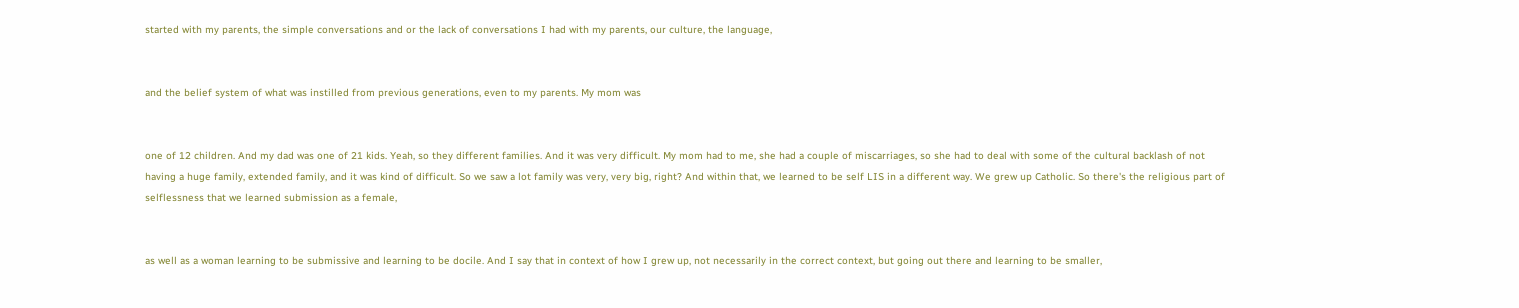started with my parents, the simple conversations and or the lack of conversations I had with my parents, our culture, the language,


and the belief system of what was instilled from previous generations, even to my parents. My mom was


one of 12 children. And my dad was one of 21 kids. Yeah, so they different families. And it was very difficult. My mom had to me, she had a couple of miscarriages, so she had to deal with some of the cultural backlash of not having a huge family, extended family, and it was kind of difficult. So we saw a lot family was very, very big, right? And within that, we learned to be self LIS in a different way. We grew up Catholic. So there's the religious part of selflessness that we learned submission as a female,


as well as a woman learning to be submissive and learning to be docile. And I say that in context of how I grew up, not necessarily in the correct context, but going out there and learning to be smaller,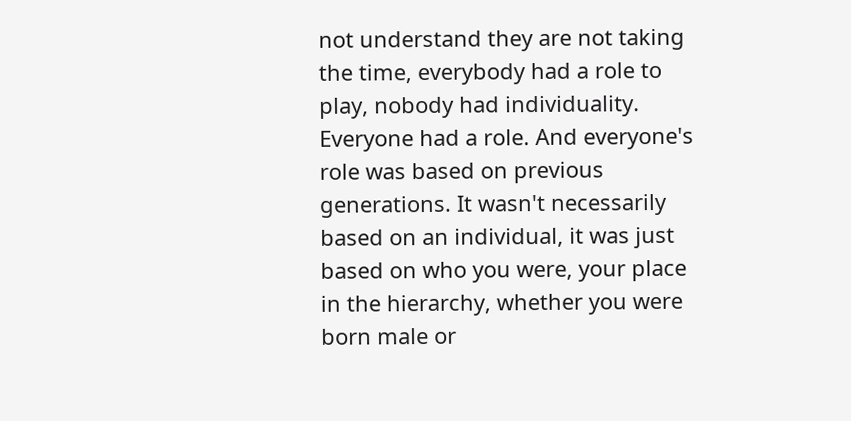not understand they are not taking the time, everybody had a role to play, nobody had individuality. Everyone had a role. And everyone's role was based on previous generations. It wasn't necessarily based on an individual, it was just based on who you were, your place in the hierarchy, whether you were born male or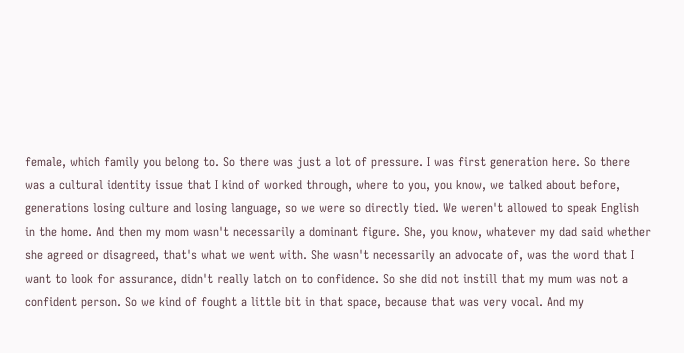female, which family you belong to. So there was just a lot of pressure. I was first generation here. So there was a cultural identity issue that I kind of worked through, where to you, you know, we talked about before, generations losing culture and losing language, so we were so directly tied. We weren't allowed to speak English in the home. And then my mom wasn't necessarily a dominant figure. She, you know, whatever my dad said whether she agreed or disagreed, that's what we went with. She wasn't necessarily an advocate of, was the word that I want to look for assurance, didn't really latch on to confidence. So she did not instill that my mum was not a confident person. So we kind of fought a little bit in that space, because that was very vocal. And my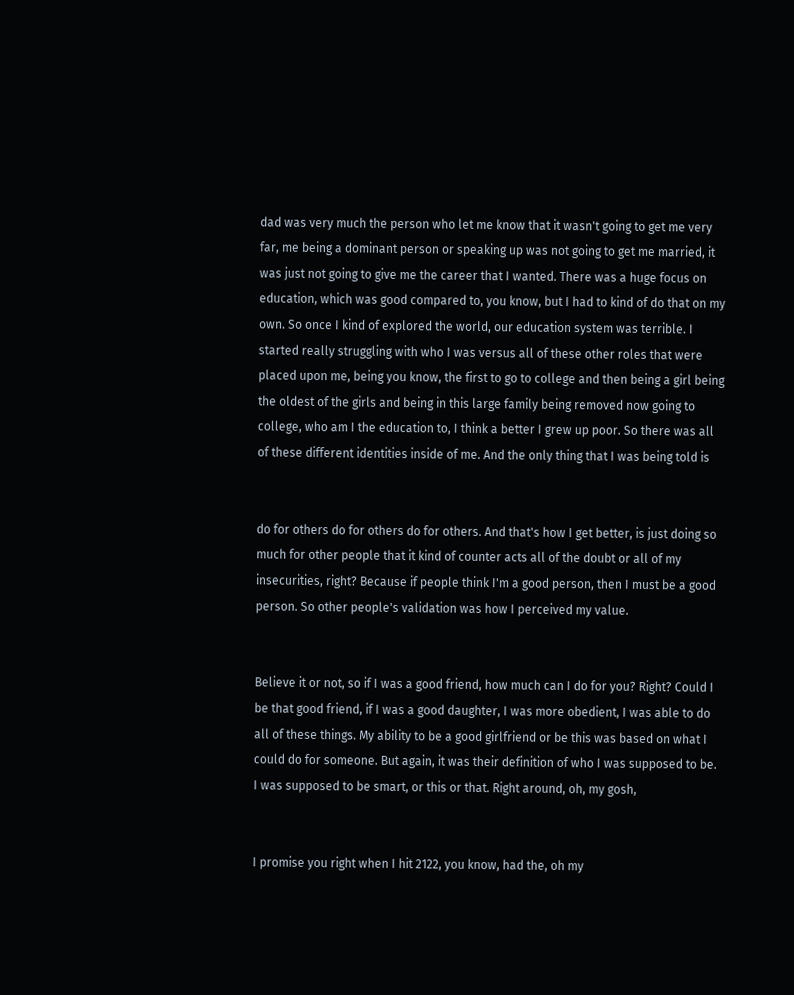dad was very much the person who let me know that it wasn't going to get me very far, me being a dominant person or speaking up was not going to get me married, it was just not going to give me the career that I wanted. There was a huge focus on education, which was good compared to, you know, but I had to kind of do that on my own. So once I kind of explored the world, our education system was terrible. I started really struggling with who I was versus all of these other roles that were placed upon me, being you know, the first to go to college and then being a girl being the oldest of the girls and being in this large family being removed now going to college, who am I the education to, I think a better I grew up poor. So there was all of these different identities inside of me. And the only thing that I was being told is


do for others do for others do for others. And that's how I get better, is just doing so much for other people that it kind of counter acts all of the doubt or all of my insecurities, right? Because if people think I'm a good person, then I must be a good person. So other people's validation was how I perceived my value.


Believe it or not, so if I was a good friend, how much can I do for you? Right? Could I be that good friend, if I was a good daughter, I was more obedient, I was able to do all of these things. My ability to be a good girlfriend or be this was based on what I could do for someone. But again, it was their definition of who I was supposed to be. I was supposed to be smart, or this or that. Right around, oh, my gosh,


I promise you right when I hit 2122, you know, had the, oh my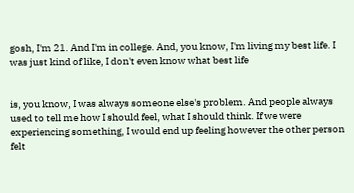gosh, I'm 21. And I'm in college. And, you know, I'm living my best life. I was just kind of like, I don't even know what best life


is, you know, I was always someone else's problem. And people always used to tell me how I should feel, what I should think. If we were experiencing something, I would end up feeling however the other person felt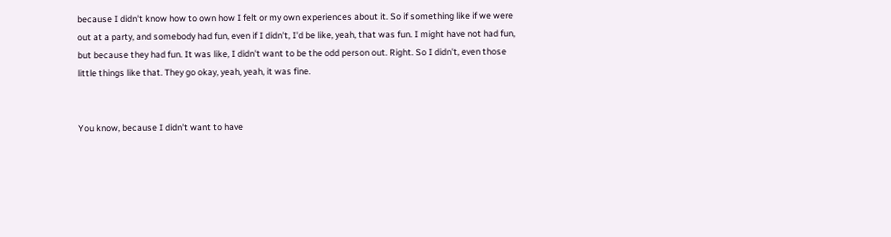because I didn't know how to own how I felt or my own experiences about it. So if something like if we were out at a party, and somebody had fun, even if I didn't, I'd be like, yeah, that was fun. I might have not had fun, but because they had fun. It was like, I didn't want to be the odd person out. Right. So I didn't, even those little things like that. They go okay, yeah, yeah, it was fine.


You know, because I didn't want to have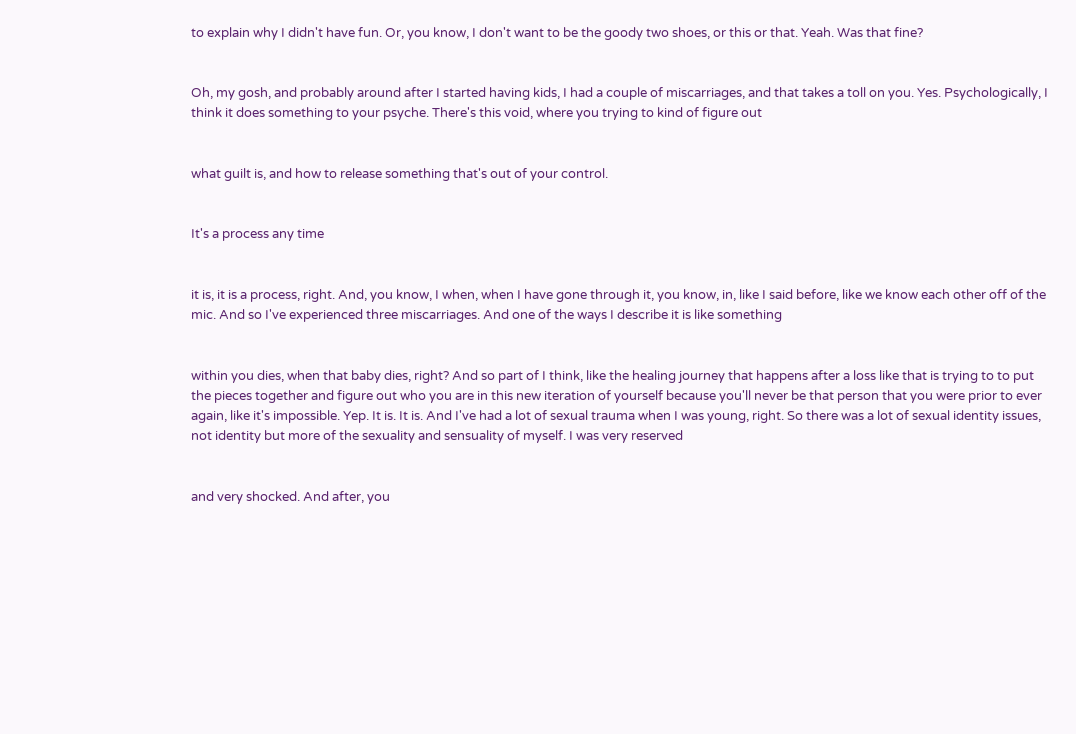to explain why I didn't have fun. Or, you know, I don't want to be the goody two shoes, or this or that. Yeah. Was that fine?


Oh, my gosh, and probably around after I started having kids, I had a couple of miscarriages, and that takes a toll on you. Yes. Psychologically, I think it does something to your psyche. There's this void, where you trying to kind of figure out


what guilt is, and how to release something that's out of your control.


It's a process any time


it is, it is a process, right. And, you know, I when, when I have gone through it, you know, in, like I said before, like we know each other off of the mic. And so I've experienced three miscarriages. And one of the ways I describe it is like something


within you dies, when that baby dies, right? And so part of I think, like the healing journey that happens after a loss like that is trying to to put the pieces together and figure out who you are in this new iteration of yourself because you'll never be that person that you were prior to ever again, like it's impossible. Yep. It is. It is. And I've had a lot of sexual trauma when I was young, right. So there was a lot of sexual identity issues, not identity but more of the sexuality and sensuality of myself. I was very reserved


and very shocked. And after, you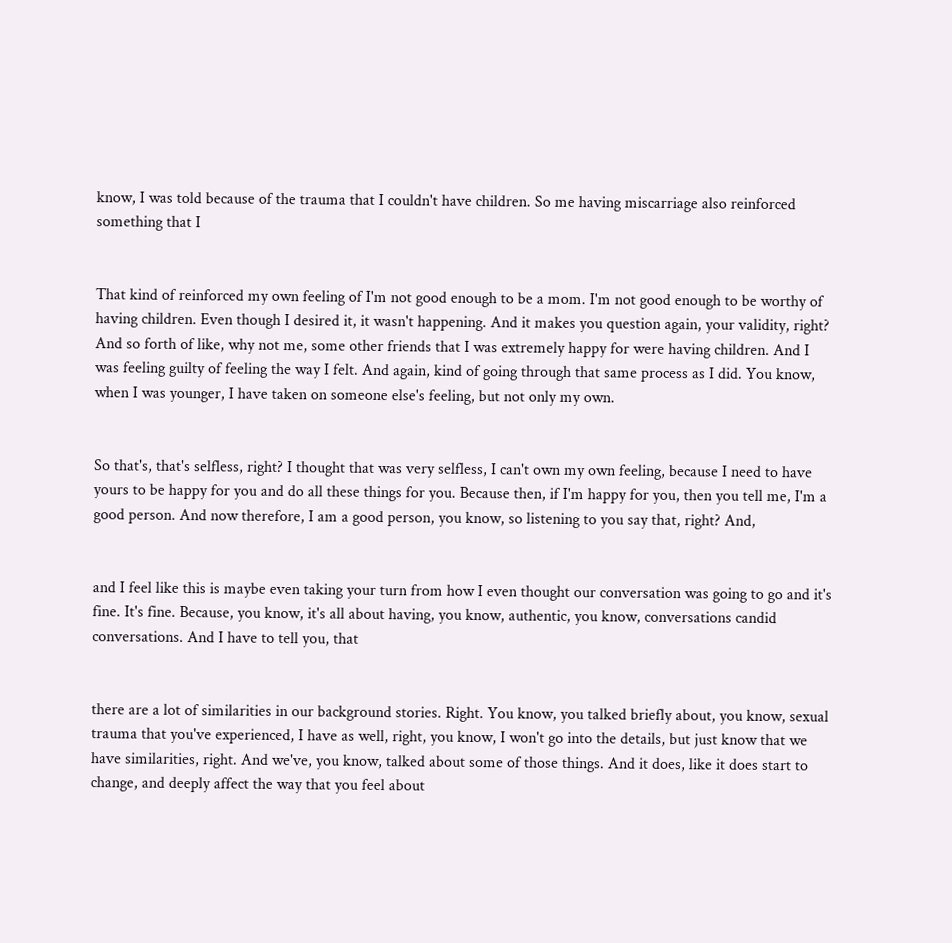know, I was told because of the trauma that I couldn't have children. So me having miscarriage also reinforced something that I


That kind of reinforced my own feeling of I'm not good enough to be a mom. I'm not good enough to be worthy of having children. Even though I desired it, it wasn't happening. And it makes you question again, your validity, right? And so forth of like, why not me, some other friends that I was extremely happy for were having children. And I was feeling guilty of feeling the way I felt. And again, kind of going through that same process as I did. You know, when I was younger, I have taken on someone else's feeling, but not only my own.


So that's, that's selfless, right? I thought that was very selfless, I can't own my own feeling, because I need to have yours to be happy for you and do all these things for you. Because then, if I'm happy for you, then you tell me, I'm a good person. And now therefore, I am a good person, you know, so listening to you say that, right? And,


and I feel like this is maybe even taking your turn from how I even thought our conversation was going to go and it's fine. It's fine. Because, you know, it's all about having, you know, authentic, you know, conversations candid conversations. And I have to tell you, that


there are a lot of similarities in our background stories. Right. You know, you talked briefly about, you know, sexual trauma that you've experienced, I have as well, right, you know, I won't go into the details, but just know that we have similarities, right. And we've, you know, talked about some of those things. And it does, like it does start to change, and deeply affect the way that you feel about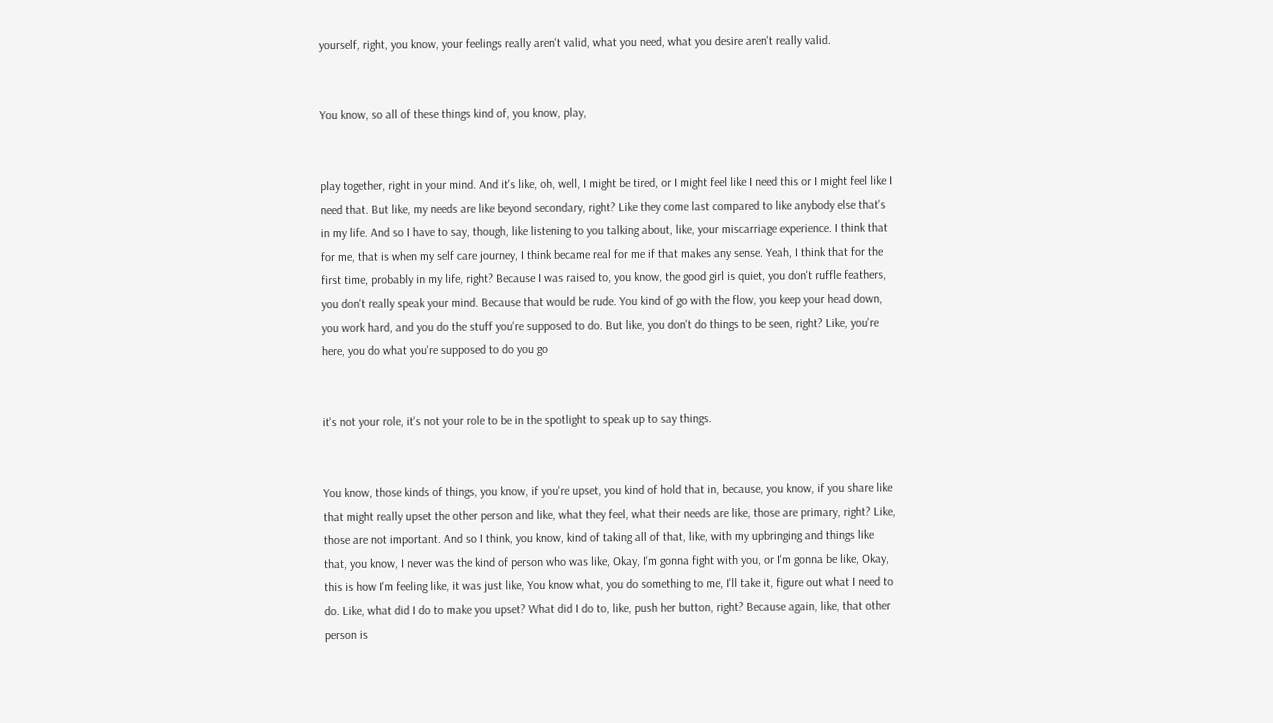yourself, right, you know, your feelings really aren't valid, what you need, what you desire aren't really valid.


You know, so all of these things kind of, you know, play,


play together, right in your mind. And it's like, oh, well, I might be tired, or I might feel like I need this or I might feel like I need that. But like, my needs are like beyond secondary, right? Like they come last compared to like anybody else that's in my life. And so I have to say, though, like listening to you talking about, like, your miscarriage experience. I think that for me, that is when my self care journey, I think became real for me if that makes any sense. Yeah, I think that for the first time, probably in my life, right? Because I was raised to, you know, the good girl is quiet, you don't ruffle feathers, you don't really speak your mind. Because that would be rude. You kind of go with the flow, you keep your head down, you work hard, and you do the stuff you're supposed to do. But like, you don't do things to be seen, right? Like, you're here, you do what you're supposed to do you go


it's not your role, it's not your role to be in the spotlight to speak up to say things.


You know, those kinds of things, you know, if you're upset, you kind of hold that in, because, you know, if you share like that might really upset the other person and like, what they feel, what their needs are like, those are primary, right? Like, those are not important. And so I think, you know, kind of taking all of that, like, with my upbringing and things like that, you know, I never was the kind of person who was like, Okay, I'm gonna fight with you, or I'm gonna be like, Okay, this is how I'm feeling like, it was just like, You know what, you do something to me, I'll take it, figure out what I need to do. Like, what did I do to make you upset? What did I do to, like, push her button, right? Because again, like, that other person is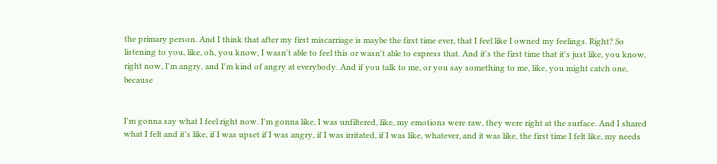the primary person. And I think that after my first miscarriage is maybe the first time ever, that I feel like I owned my feelings. Right? So listening to you, like, oh, you know, I wasn't able to feel this or wasn't able to express that. And it's the first time that it's just like, you know, right now, I'm angry, and I'm kind of angry at everybody. And if you talk to me, or you say something to me, like, you might catch one, because


I'm gonna say what I feel right now. I'm gonna like, I was unfiltered, like, my emotions were raw, they were right at the surface. And I shared what I felt and it's like, if I was upset if I was angry, if I was irritated, if I was like, whatever, and it was like, the first time I felt like, my needs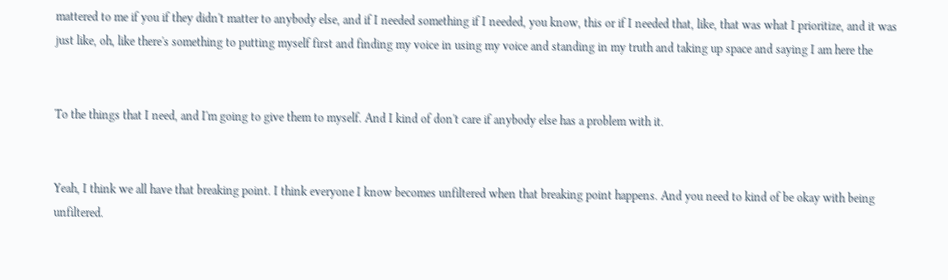mattered to me if you if they didn't matter to anybody else, and if I needed something if I needed, you know, this or if I needed that, like, that was what I prioritize, and it was just like, oh, like there's something to putting myself first and finding my voice in using my voice and standing in my truth and taking up space and saying I am here the


To the things that I need, and I'm going to give them to myself. And I kind of don't care if anybody else has a problem with it.


Yeah, I think we all have that breaking point. I think everyone I know becomes unfiltered when that breaking point happens. And you need to kind of be okay with being unfiltered.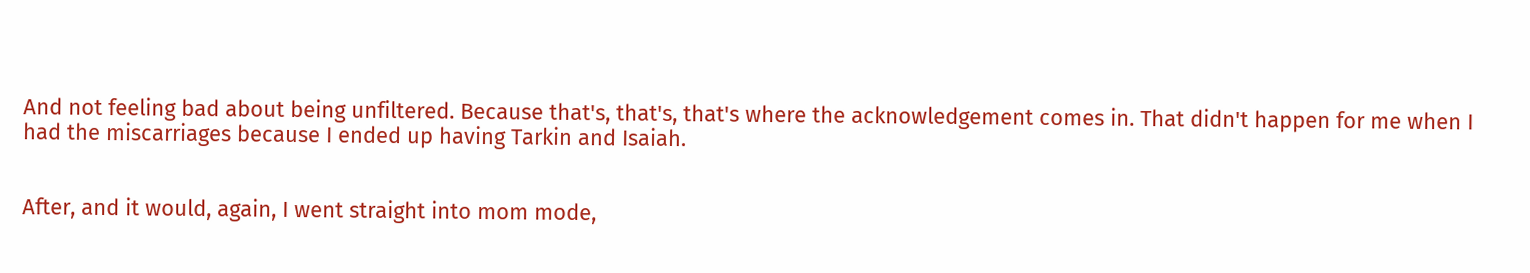And not feeling bad about being unfiltered. Because that's, that's, that's where the acknowledgement comes in. That didn't happen for me when I had the miscarriages because I ended up having Tarkin and Isaiah.


After, and it would, again, I went straight into mom mode,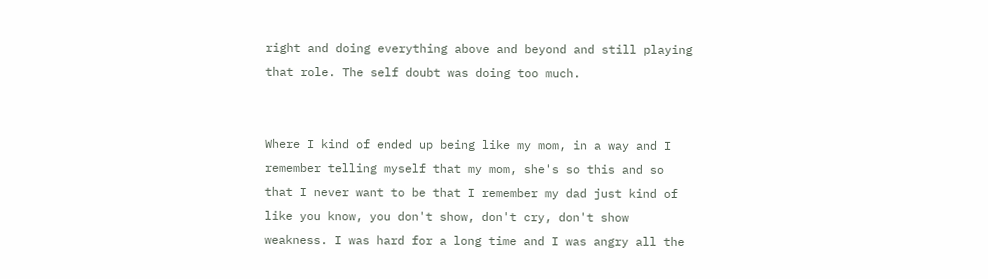right and doing everything above and beyond and still playing that role. The self doubt was doing too much.


Where I kind of ended up being like my mom, in a way and I remember telling myself that my mom, she's so this and so that I never want to be that I remember my dad just kind of like you know, you don't show, don't cry, don't show weakness. I was hard for a long time and I was angry all the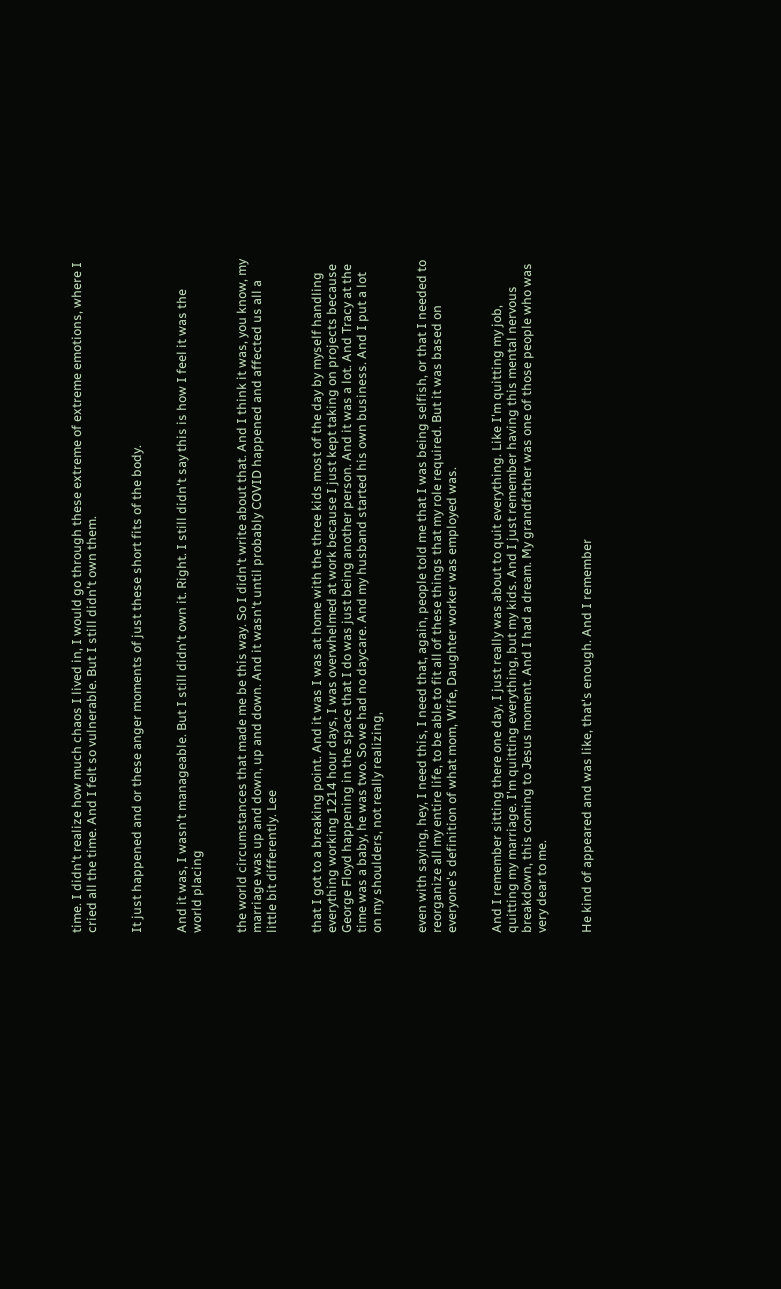time. I didn't realize how much chaos I lived in, I would go through these extreme of extreme emotions, where I cried all the time. And I felt so vulnerable. But I still didn't own them.


It just happened and or these anger moments of just these short fits of the body.


And it was, I wasn't manageable. But I still didn't own it. Right. I still didn't say this is how I feel it was the world placing


the world circumstances that made me be this way. So I didn't write about that. And I think it was, you know, my marriage was up and down, up and down. And it wasn't until probably COVID happened and affected us all a little bit differently. Lee


that I got to a breaking point. And it was I was at home with the three kids most of the day by myself handling everything working 1214 hour days, I was overwhelmed at work because I just kept taking on projects because George Floyd happening in the space that I do was just being another person. And it was a lot. And Tracy at the time was a baby, he was two. So we had no daycare. And my husband started his own business. And I put a lot on my shoulders, not really realizing,


even with saying, hey, I need this, I need that, again, people told me that I was being selfish, or that I needed to reorganize all my entire life, to be able to fit all of these things that my role required. But it was based on everyone's definition of what mom, Wife, Daughter worker was employed was.


And I remember sitting there one day, I just really was about to quit everything. Like I'm quitting my job, quitting my marriage. I'm quitting everything, but my kids. And I just remember having this mental nervous breakdown, this coming to Jesus moment. And I had a dream. My grandfather was one of those people who was very dear to me.


He kind of appeared and was like, that's enough. And I remember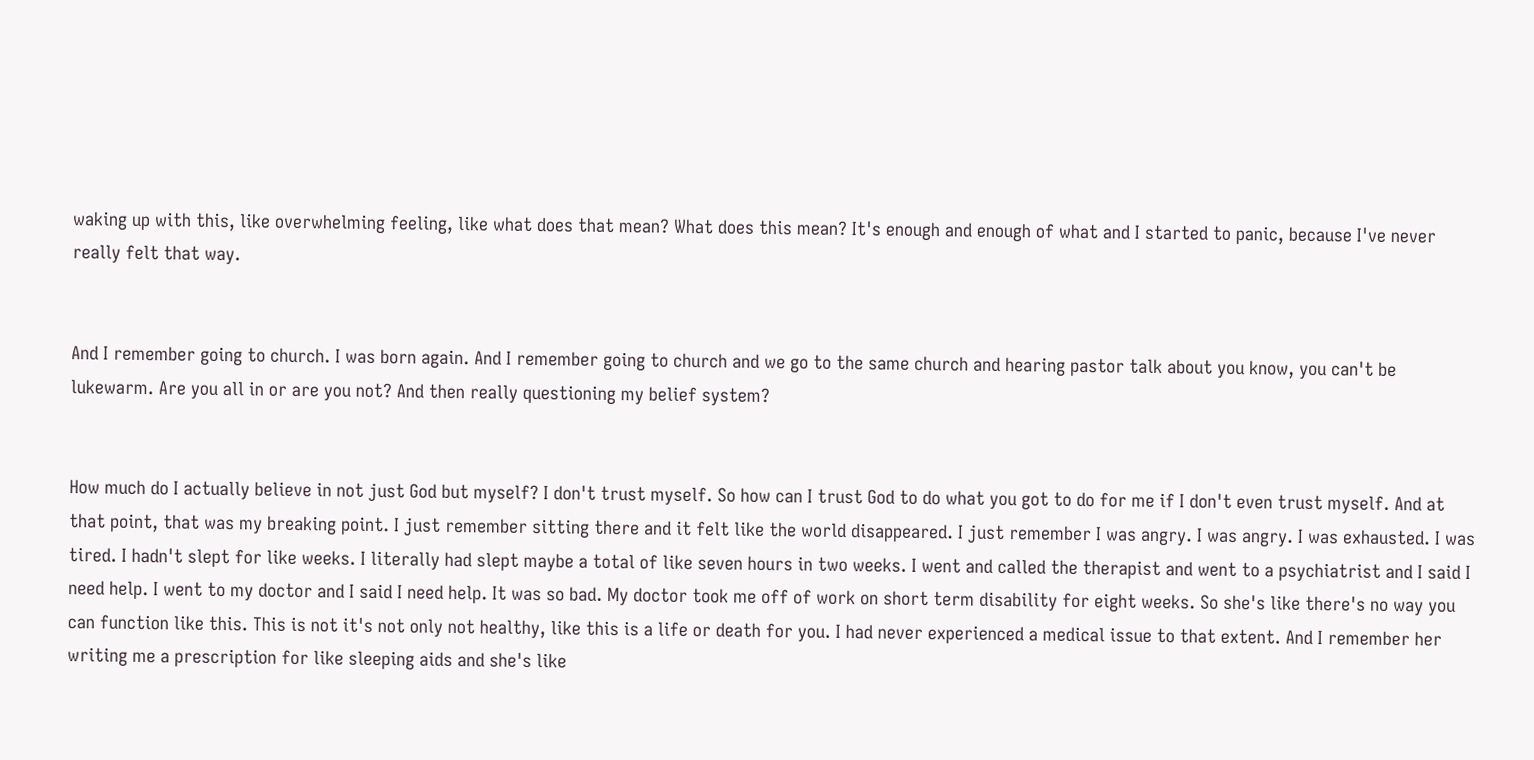waking up with this, like overwhelming feeling, like what does that mean? What does this mean? It's enough and enough of what and I started to panic, because I've never really felt that way.


And I remember going to church. I was born again. And I remember going to church and we go to the same church and hearing pastor talk about you know, you can't be lukewarm. Are you all in or are you not? And then really questioning my belief system?


How much do I actually believe in not just God but myself? I don't trust myself. So how can I trust God to do what you got to do for me if I don't even trust myself. And at that point, that was my breaking point. I just remember sitting there and it felt like the world disappeared. I just remember I was angry. I was angry. I was exhausted. I was tired. I hadn't slept for like weeks. I literally had slept maybe a total of like seven hours in two weeks. I went and called the therapist and went to a psychiatrist and I said I need help. I went to my doctor and I said I need help. It was so bad. My doctor took me off of work on short term disability for eight weeks. So she's like there's no way you can function like this. This is not it's not only not healthy, like this is a life or death for you. I had never experienced a medical issue to that extent. And I remember her writing me a prescription for like sleeping aids and she's like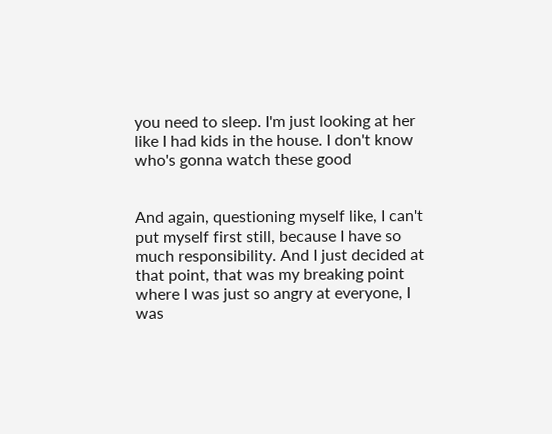you need to sleep. I'm just looking at her like I had kids in the house. I don't know who's gonna watch these good


And again, questioning myself like, I can't put myself first still, because I have so much responsibility. And I just decided at that point, that was my breaking point where I was just so angry at everyone, I was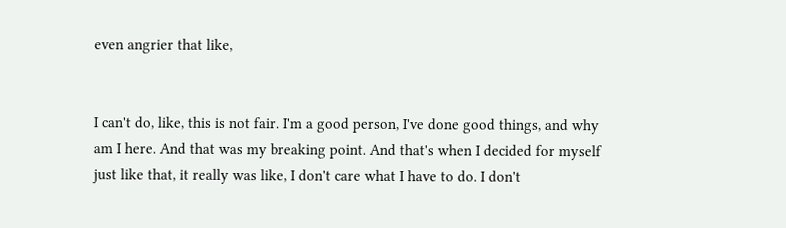even angrier that like,


I can't do, like, this is not fair. I'm a good person, I've done good things, and why am I here. And that was my breaking point. And that's when I decided for myself just like that, it really was like, I don't care what I have to do. I don't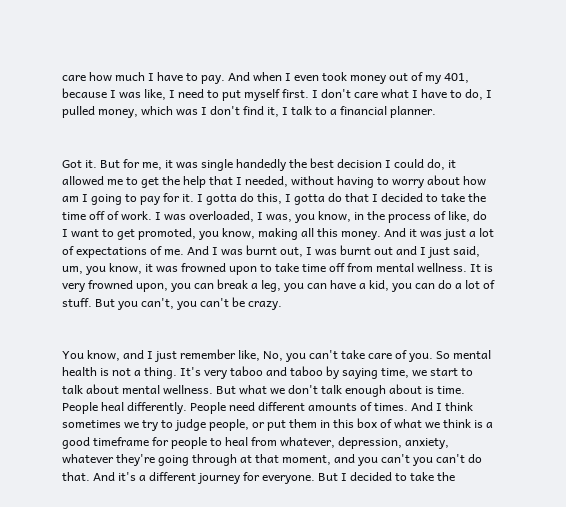care how much I have to pay. And when I even took money out of my 401, because I was like, I need to put myself first. I don't care what I have to do, I pulled money, which was I don't find it, I talk to a financial planner.


Got it. But for me, it was single handedly the best decision I could do, it allowed me to get the help that I needed, without having to worry about how am I going to pay for it. I gotta do this, I gotta do that I decided to take the time off of work. I was overloaded, I was, you know, in the process of like, do I want to get promoted, you know, making all this money. And it was just a lot of expectations of me. And I was burnt out, I was burnt out and I just said, um, you know, it was frowned upon to take time off from mental wellness. It is very frowned upon, you can break a leg, you can have a kid, you can do a lot of stuff. But you can't, you can't be crazy.


You know, and I just remember like, No, you can't take care of you. So mental health is not a thing. It's very taboo and taboo by saying time, we start to talk about mental wellness. But what we don't talk enough about is time. People heal differently. People need different amounts of times. And I think sometimes we try to judge people, or put them in this box of what we think is a good timeframe for people to heal from whatever, depression, anxiety, whatever they're going through at that moment, and you can't you can't do that. And it's a different journey for everyone. But I decided to take the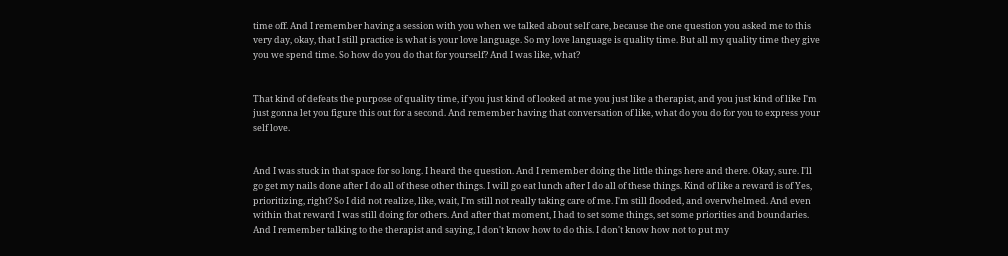time off. And I remember having a session with you when we talked about self care, because the one question you asked me to this very day, okay, that I still practice is what is your love language. So my love language is quality time. But all my quality time they give you we spend time. So how do you do that for yourself? And I was like, what?


That kind of defeats the purpose of quality time, if you just kind of looked at me you just like a therapist, and you just kind of like I'm just gonna let you figure this out for a second. And remember having that conversation of like, what do you do for you to express your self love.


And I was stuck in that space for so long. I heard the question. And I remember doing the little things here and there. Okay, sure. I'll go get my nails done after I do all of these other things. I will go eat lunch after I do all of these things. Kind of like a reward is of Yes, prioritizing, right? So I did not realize, like, wait, I'm still not really taking care of me. I'm still flooded, and overwhelmed. And even within that reward I was still doing for others. And after that moment, I had to set some things, set some priorities and boundaries. And I remember talking to the therapist and saying, I don't know how to do this. I don't know how not to put my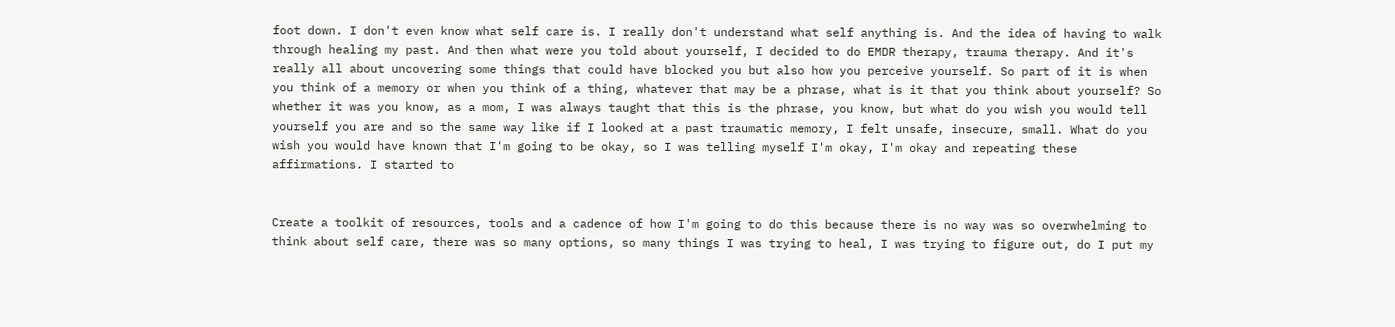foot down. I don't even know what self care is. I really don't understand what self anything is. And the idea of having to walk through healing my past. And then what were you told about yourself, I decided to do EMDR therapy, trauma therapy. And it's really all about uncovering some things that could have blocked you but also how you perceive yourself. So part of it is when you think of a memory or when you think of a thing, whatever that may be a phrase, what is it that you think about yourself? So whether it was you know, as a mom, I was always taught that this is the phrase, you know, but what do you wish you would tell yourself you are and so the same way like if I looked at a past traumatic memory, I felt unsafe, insecure, small. What do you wish you would have known that I'm going to be okay, so I was telling myself I'm okay, I'm okay and repeating these affirmations. I started to


Create a toolkit of resources, tools and a cadence of how I'm going to do this because there is no way was so overwhelming to think about self care, there was so many options, so many things I was trying to heal, I was trying to figure out, do I put my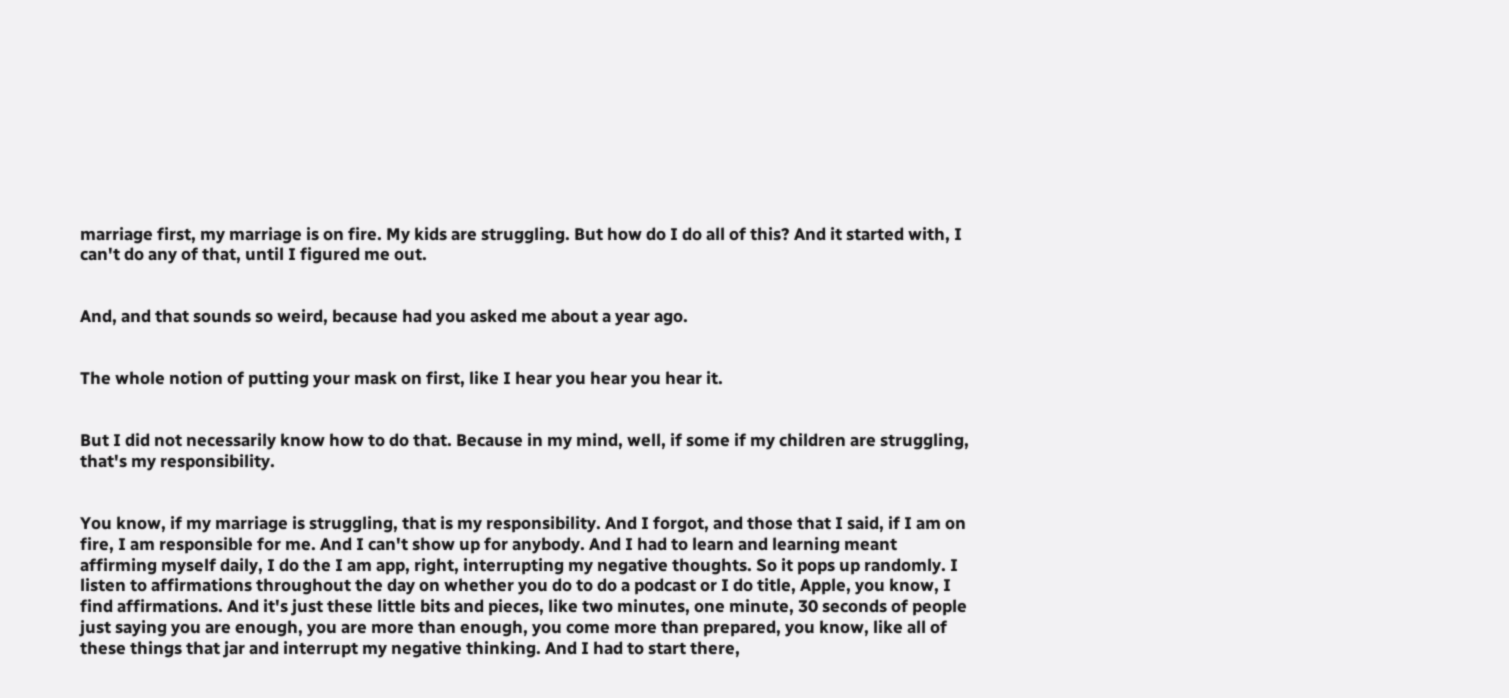marriage first, my marriage is on fire. My kids are struggling. But how do I do all of this? And it started with, I can't do any of that, until I figured me out.


And, and that sounds so weird, because had you asked me about a year ago.


The whole notion of putting your mask on first, like I hear you hear you hear it.


But I did not necessarily know how to do that. Because in my mind, well, if some if my children are struggling, that's my responsibility.


You know, if my marriage is struggling, that is my responsibility. And I forgot, and those that I said, if I am on fire, I am responsible for me. And I can't show up for anybody. And I had to learn and learning meant affirming myself daily, I do the I am app, right, interrupting my negative thoughts. So it pops up randomly. I listen to affirmations throughout the day on whether you do to do a podcast or I do title, Apple, you know, I find affirmations. And it's just these little bits and pieces, like two minutes, one minute, 30 seconds of people just saying you are enough, you are more than enough, you come more than prepared, you know, like all of these things that jar and interrupt my negative thinking. And I had to start there,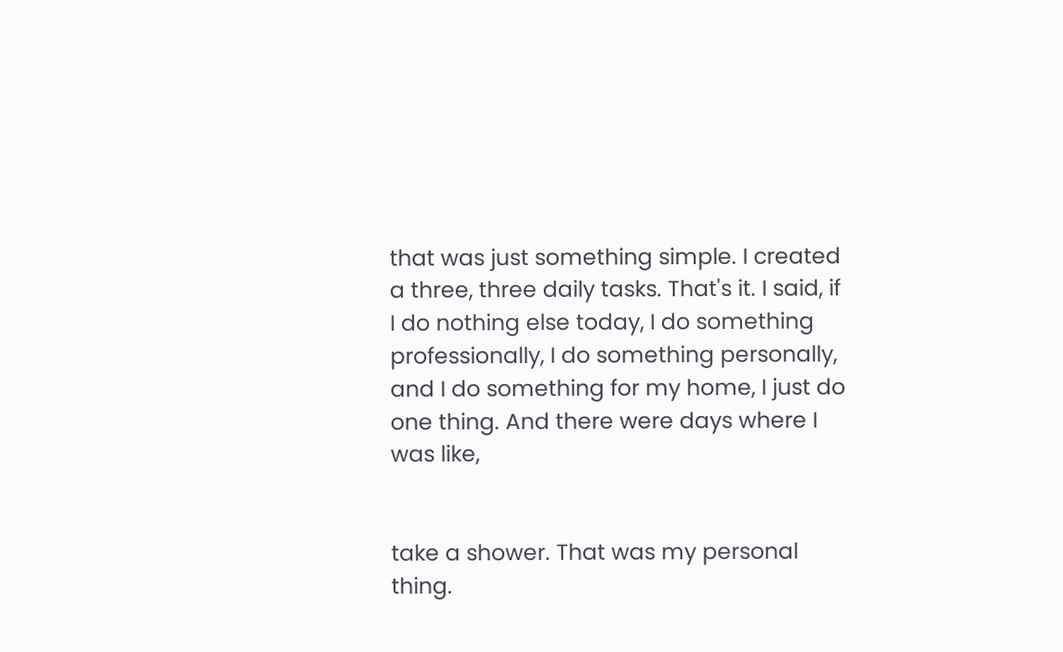that was just something simple. I created a three, three daily tasks. That's it. I said, if I do nothing else today, I do something professionally, I do something personally, and I do something for my home, I just do one thing. And there were days where I was like,


take a shower. That was my personal thing.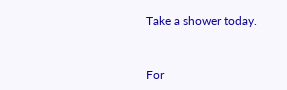Take a shower today.


For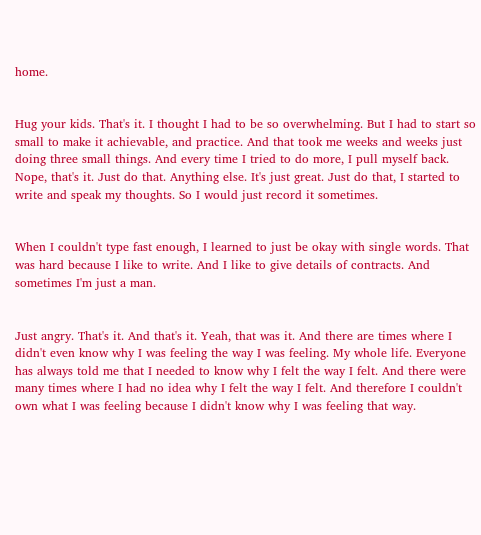home.


Hug your kids. That's it. I thought I had to be so overwhelming. But I had to start so small to make it achievable, and practice. And that took me weeks and weeks just doing three small things. And every time I tried to do more, I pull myself back. Nope, that's it. Just do that. Anything else. It's just great. Just do that, I started to write and speak my thoughts. So I would just record it sometimes.


When I couldn't type fast enough, I learned to just be okay with single words. That was hard because I like to write. And I like to give details of contracts. And sometimes I'm just a man.


Just angry. That's it. And that's it. Yeah, that was it. And there are times where I didn't even know why I was feeling the way I was feeling. My whole life. Everyone has always told me that I needed to know why I felt the way I felt. And there were many times where I had no idea why I felt the way I felt. And therefore I couldn't own what I was feeling because I didn't know why I was feeling that way.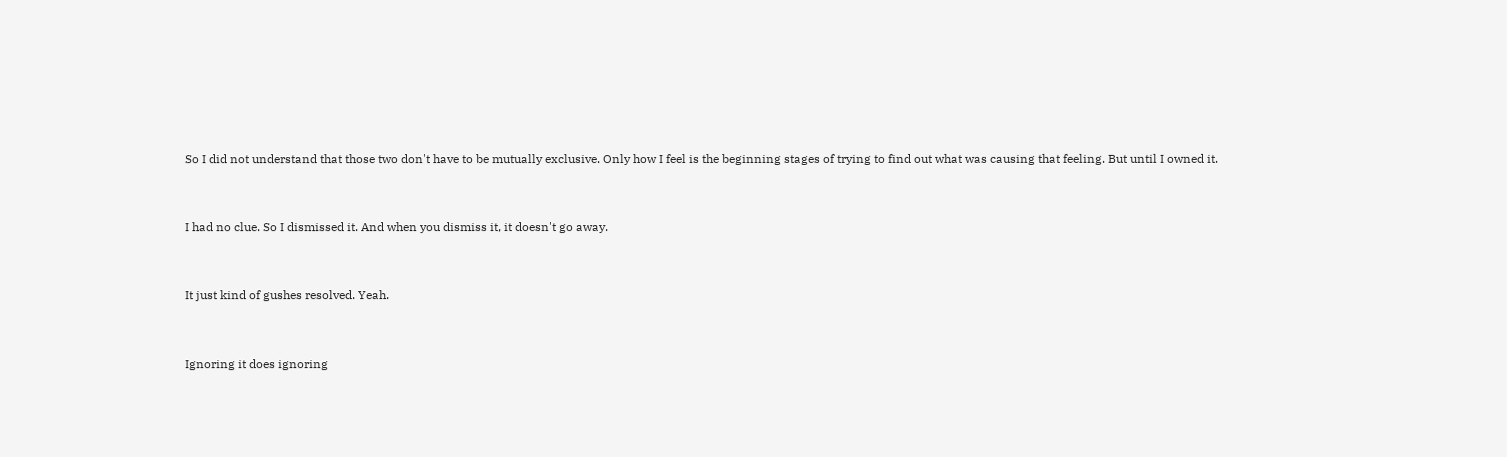So I did not understand that those two don't have to be mutually exclusive. Only how I feel is the beginning stages of trying to find out what was causing that feeling. But until I owned it.


I had no clue. So I dismissed it. And when you dismiss it, it doesn't go away.


It just kind of gushes resolved. Yeah.


Ignoring it does ignoring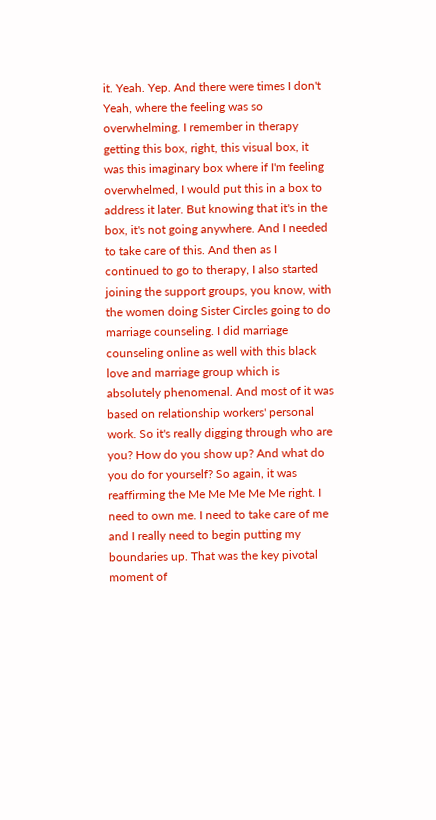it. Yeah. Yep. And there were times I don't Yeah, where the feeling was so overwhelming. I remember in therapy getting this box, right, this visual box, it was this imaginary box where if I'm feeling overwhelmed, I would put this in a box to address it later. But knowing that it's in the box, it's not going anywhere. And I needed to take care of this. And then as I continued to go to therapy, I also started joining the support groups, you know, with the women doing Sister Circles going to do marriage counseling. I did marriage counseling online as well with this black love and marriage group which is absolutely phenomenal. And most of it was based on relationship workers' personal work. So it's really digging through who are you? How do you show up? And what do you do for yourself? So again, it was reaffirming the Me Me Me Me Me right. I need to own me. I need to take care of me and I really need to begin putting my boundaries up. That was the key pivotal moment of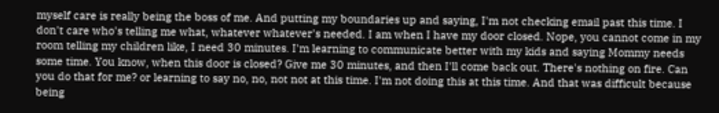myself care is really being the boss of me. And putting my boundaries up and saying, I'm not checking email past this time. I don't care who's telling me what, whatever whatever's needed. I am when I have my door closed. Nope, you cannot come in my room telling my children like, I need 30 minutes. I'm learning to communicate better with my kids and saying Mommy needs some time. You know, when this door is closed? Give me 30 minutes, and then I'll come back out. There's nothing on fire. Can you do that for me? or learning to say no, no, not not at this time. I'm not doing this at this time. And that was difficult because being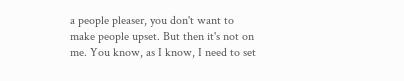a people pleaser, you don't want to make people upset. But then it's not on me. You know, as I know, I need to set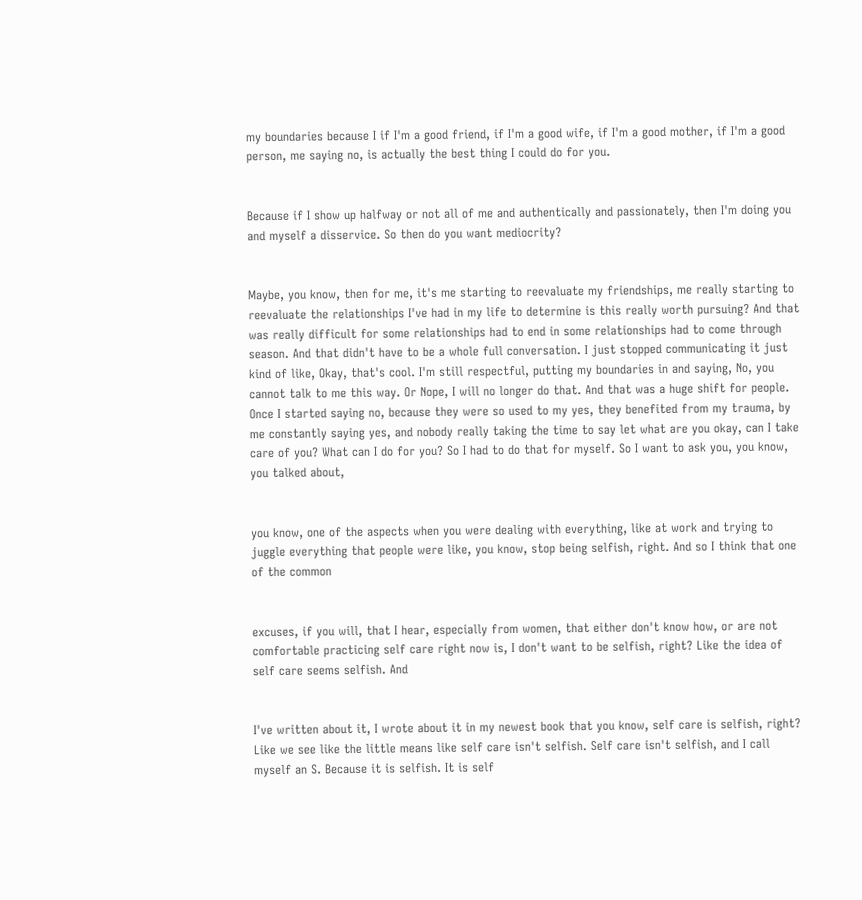my boundaries because I if I'm a good friend, if I'm a good wife, if I'm a good mother, if I'm a good person, me saying no, is actually the best thing I could do for you.


Because if I show up halfway or not all of me and authentically and passionately, then I'm doing you and myself a disservice. So then do you want mediocrity?


Maybe, you know, then for me, it's me starting to reevaluate my friendships, me really starting to reevaluate the relationships I've had in my life to determine is this really worth pursuing? And that was really difficult for some relationships had to end in some relationships had to come through season. And that didn't have to be a whole full conversation. I just stopped communicating it just kind of like, Okay, that's cool. I'm still respectful, putting my boundaries in and saying, No, you cannot talk to me this way. Or Nope, I will no longer do that. And that was a huge shift for people. Once I started saying no, because they were so used to my yes, they benefited from my trauma, by me constantly saying yes, and nobody really taking the time to say let what are you okay, can I take care of you? What can I do for you? So I had to do that for myself. So I want to ask you, you know, you talked about,


you know, one of the aspects when you were dealing with everything, like at work and trying to juggle everything that people were like, you know, stop being selfish, right. And so I think that one of the common


excuses, if you will, that I hear, especially from women, that either don't know how, or are not comfortable practicing self care right now is, I don't want to be selfish, right? Like the idea of self care seems selfish. And


I've written about it, I wrote about it in my newest book that you know, self care is selfish, right? Like we see like the little means like self care isn't selfish. Self care isn't selfish, and I call myself an S. Because it is selfish. It is self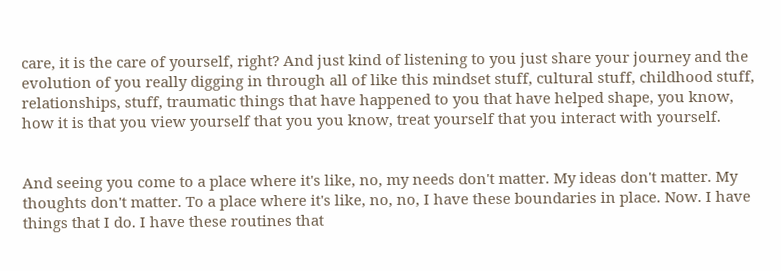care, it is the care of yourself, right? And just kind of listening to you just share your journey and the evolution of you really digging in through all of like this mindset stuff, cultural stuff, childhood stuff, relationships, stuff, traumatic things that have happened to you that have helped shape, you know, how it is that you view yourself that you you know, treat yourself that you interact with yourself.


And seeing you come to a place where it's like, no, my needs don't matter. My ideas don't matter. My thoughts don't matter. To a place where it's like, no, no, I have these boundaries in place. Now. I have things that I do. I have these routines that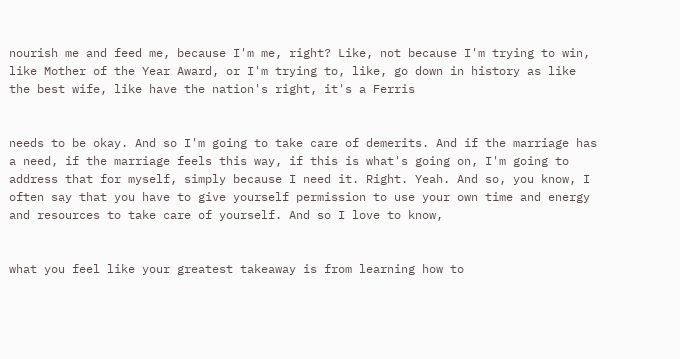nourish me and feed me, because I'm me, right? Like, not because I'm trying to win, like Mother of the Year Award, or I'm trying to, like, go down in history as like the best wife, like have the nation's right, it's a Ferris


needs to be okay. And so I'm going to take care of demerits. And if the marriage has a need, if the marriage feels this way, if this is what's going on, I'm going to address that for myself, simply because I need it. Right. Yeah. And so, you know, I often say that you have to give yourself permission to use your own time and energy and resources to take care of yourself. And so I love to know,


what you feel like your greatest takeaway is from learning how to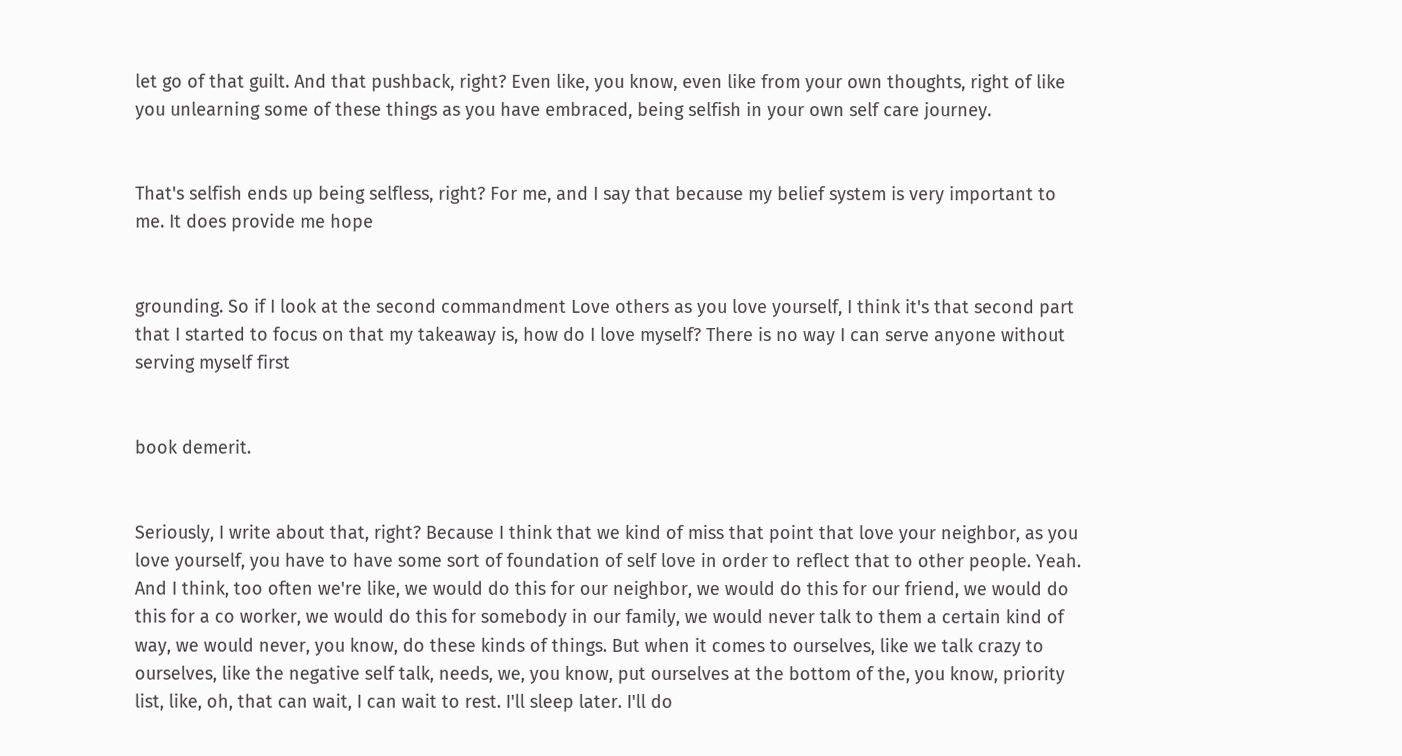let go of that guilt. And that pushback, right? Even like, you know, even like from your own thoughts, right of like you unlearning some of these things as you have embraced, being selfish in your own self care journey.


That's selfish ends up being selfless, right? For me, and I say that because my belief system is very important to me. It does provide me hope


grounding. So if I look at the second commandment Love others as you love yourself, I think it's that second part that I started to focus on that my takeaway is, how do I love myself? There is no way I can serve anyone without serving myself first


book demerit.


Seriously, I write about that, right? Because I think that we kind of miss that point that love your neighbor, as you love yourself, you have to have some sort of foundation of self love in order to reflect that to other people. Yeah. And I think, too often we're like, we would do this for our neighbor, we would do this for our friend, we would do this for a co worker, we would do this for somebody in our family, we would never talk to them a certain kind of way, we would never, you know, do these kinds of things. But when it comes to ourselves, like we talk crazy to ourselves, like the negative self talk, needs, we, you know, put ourselves at the bottom of the, you know, priority list, like, oh, that can wait, I can wait to rest. I'll sleep later. I'll do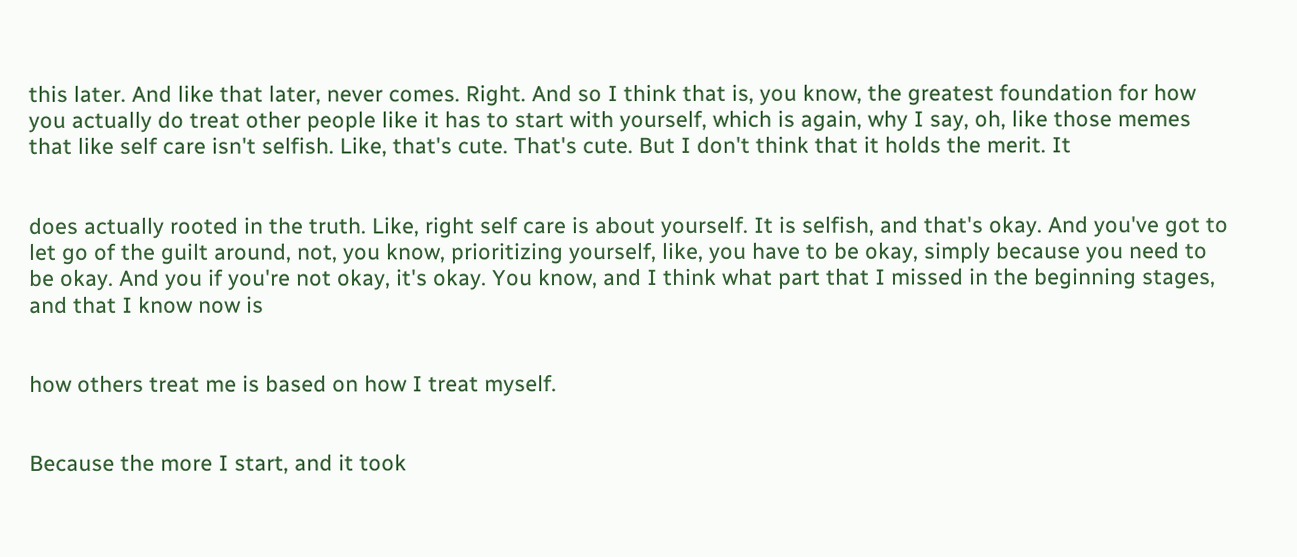this later. And like that later, never comes. Right. And so I think that is, you know, the greatest foundation for how you actually do treat other people like it has to start with yourself, which is again, why I say, oh, like those memes that like self care isn't selfish. Like, that's cute. That's cute. But I don't think that it holds the merit. It


does actually rooted in the truth. Like, right self care is about yourself. It is selfish, and that's okay. And you've got to let go of the guilt around, not, you know, prioritizing yourself, like, you have to be okay, simply because you need to be okay. And you if you're not okay, it's okay. You know, and I think what part that I missed in the beginning stages, and that I know now is


how others treat me is based on how I treat myself.


Because the more I start, and it took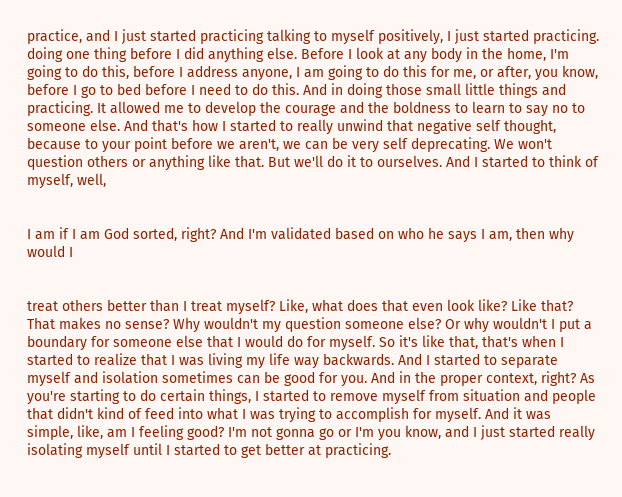practice, and I just started practicing talking to myself positively, I just started practicing. doing one thing before I did anything else. Before I look at any body in the home, I'm going to do this, before I address anyone, I am going to do this for me, or after, you know, before I go to bed before I need to do this. And in doing those small little things and practicing. It allowed me to develop the courage and the boldness to learn to say no to someone else. And that's how I started to really unwind that negative self thought, because to your point before we aren't, we can be very self deprecating. We won't question others or anything like that. But we'll do it to ourselves. And I started to think of myself, well,


I am if I am God sorted, right? And I'm validated based on who he says I am, then why would I


treat others better than I treat myself? Like, what does that even look like? Like that? That makes no sense? Why wouldn't my question someone else? Or why wouldn't I put a boundary for someone else that I would do for myself. So it's like that, that's when I started to realize that I was living my life way backwards. And I started to separate myself and isolation sometimes can be good for you. And in the proper context, right? As you're starting to do certain things, I started to remove myself from situation and people that didn't kind of feed into what I was trying to accomplish for myself. And it was simple, like, am I feeling good? I'm not gonna go or I'm you know, and I just started really isolating myself until I started to get better at practicing.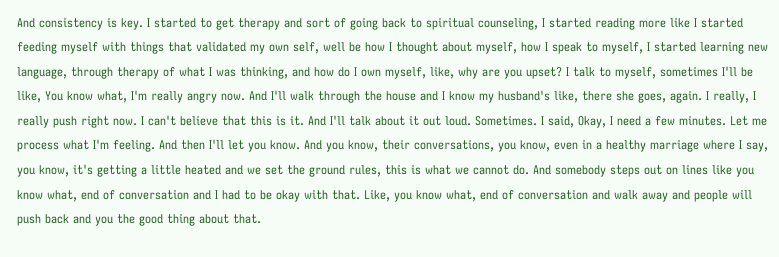And consistency is key. I started to get therapy and sort of going back to spiritual counseling, I started reading more like I started feeding myself with things that validated my own self, well be how I thought about myself, how I speak to myself, I started learning new language, through therapy of what I was thinking, and how do I own myself, like, why are you upset? I talk to myself, sometimes I'll be like, You know what, I'm really angry now. And I'll walk through the house and I know my husband's like, there she goes, again. I really, I really push right now. I can't believe that this is it. And I'll talk about it out loud. Sometimes. I said, Okay, I need a few minutes. Let me process what I'm feeling. And then I'll let you know. And you know, their conversations, you know, even in a healthy marriage where I say, you know, it's getting a little heated and we set the ground rules, this is what we cannot do. And somebody steps out on lines like you know what, end of conversation and I had to be okay with that. Like, you know what, end of conversation and walk away and people will push back and you the good thing about that.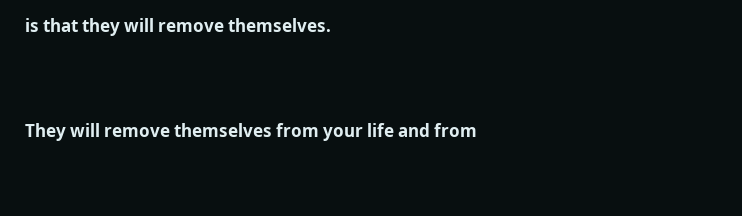is that they will remove themselves.


They will remove themselves from your life and from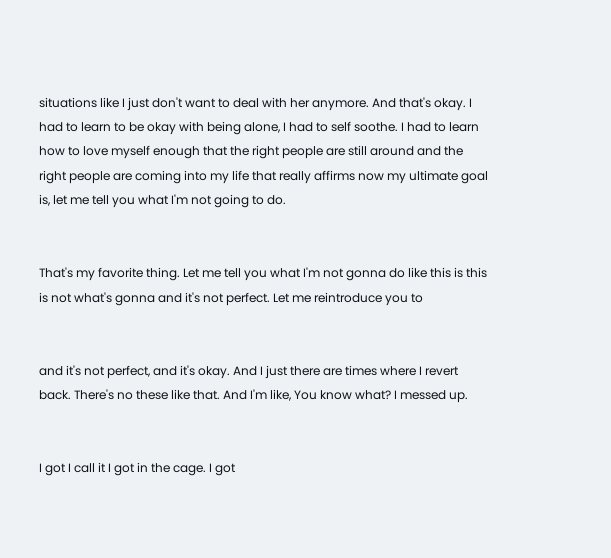situations like I just don't want to deal with her anymore. And that's okay. I had to learn to be okay with being alone, I had to self soothe. I had to learn how to love myself enough that the right people are still around and the right people are coming into my life that really affirms now my ultimate goal is, let me tell you what I'm not going to do.


That's my favorite thing. Let me tell you what I'm not gonna do like this is this is not what's gonna and it's not perfect. Let me reintroduce you to


and it's not perfect, and it's okay. And I just there are times where I revert back. There's no these like that. And I'm like, You know what? I messed up.


I got I call it I got in the cage. I got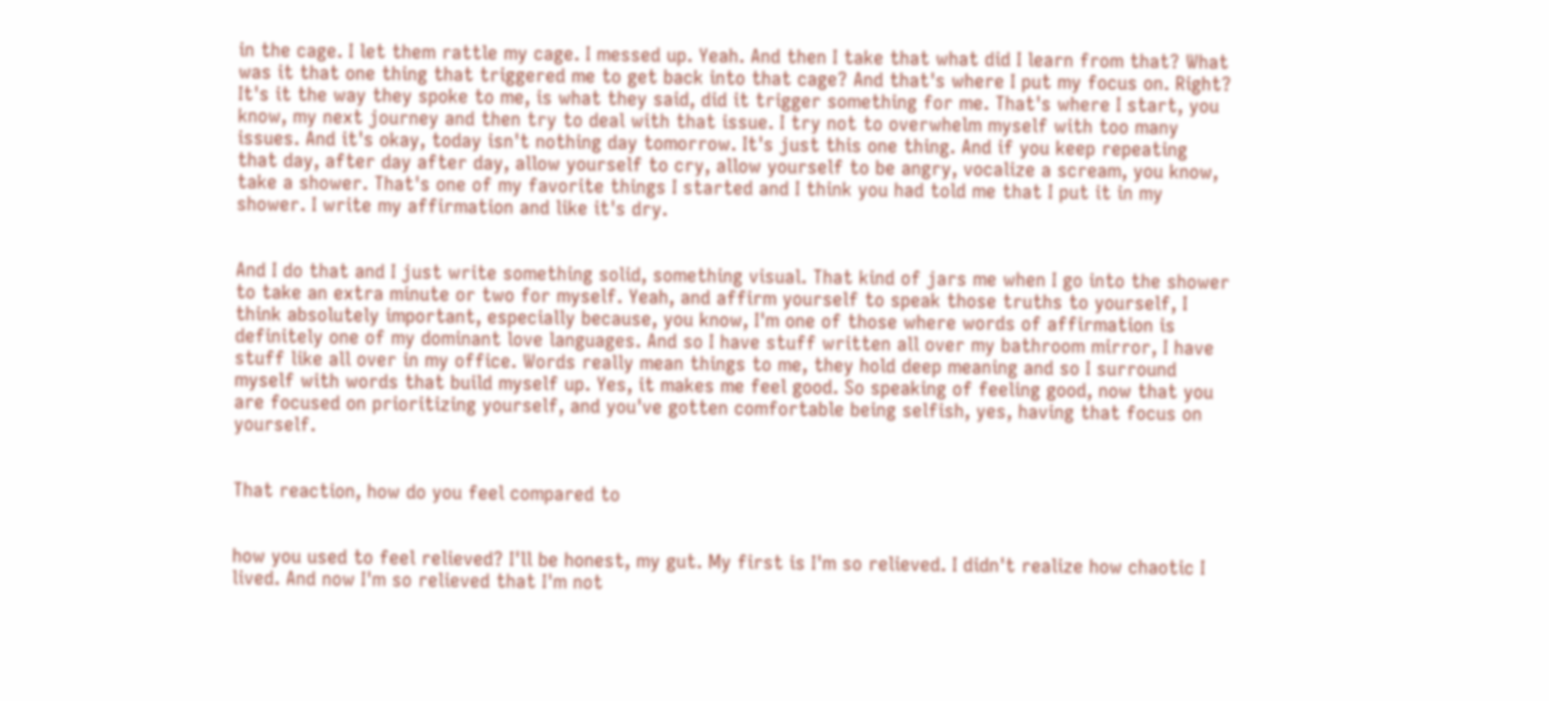in the cage. I let them rattle my cage. I messed up. Yeah. And then I take that what did I learn from that? What was it that one thing that triggered me to get back into that cage? And that's where I put my focus on. Right? It's it the way they spoke to me, is what they said, did it trigger something for me. That's where I start, you know, my next journey and then try to deal with that issue. I try not to overwhelm myself with too many issues. And it's okay, today isn't nothing day tomorrow. It's just this one thing. And if you keep repeating that day, after day after day, allow yourself to cry, allow yourself to be angry, vocalize a scream, you know, take a shower. That's one of my favorite things I started and I think you had told me that I put it in my shower. I write my affirmation and like it's dry.


And I do that and I just write something solid, something visual. That kind of jars me when I go into the shower to take an extra minute or two for myself. Yeah, and affirm yourself to speak those truths to yourself, I think absolutely important, especially because, you know, I'm one of those where words of affirmation is definitely one of my dominant love languages. And so I have stuff written all over my bathroom mirror, I have stuff like all over in my office. Words really mean things to me, they hold deep meaning and so I surround myself with words that build myself up. Yes, it makes me feel good. So speaking of feeling good, now that you are focused on prioritizing yourself, and you've gotten comfortable being selfish, yes, having that focus on yourself.


That reaction, how do you feel compared to


how you used to feel relieved? I'll be honest, my gut. My first is I'm so relieved. I didn't realize how chaotic I lived. And now I'm so relieved that I'm not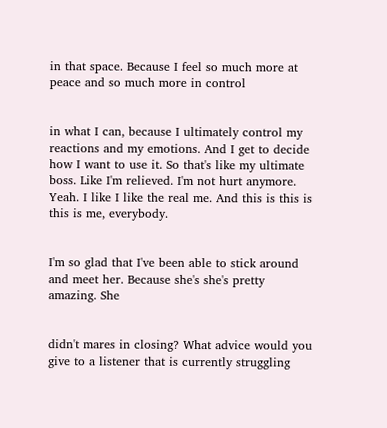in that space. Because I feel so much more at peace and so much more in control


in what I can, because I ultimately control my reactions and my emotions. And I get to decide how I want to use it. So that's like my ultimate boss. Like I'm relieved. I'm not hurt anymore. Yeah. I like I like the real me. And this is this is this is me, everybody.


I'm so glad that I've been able to stick around and meet her. Because she's she's pretty amazing. She


didn't mares in closing? What advice would you give to a listener that is currently struggling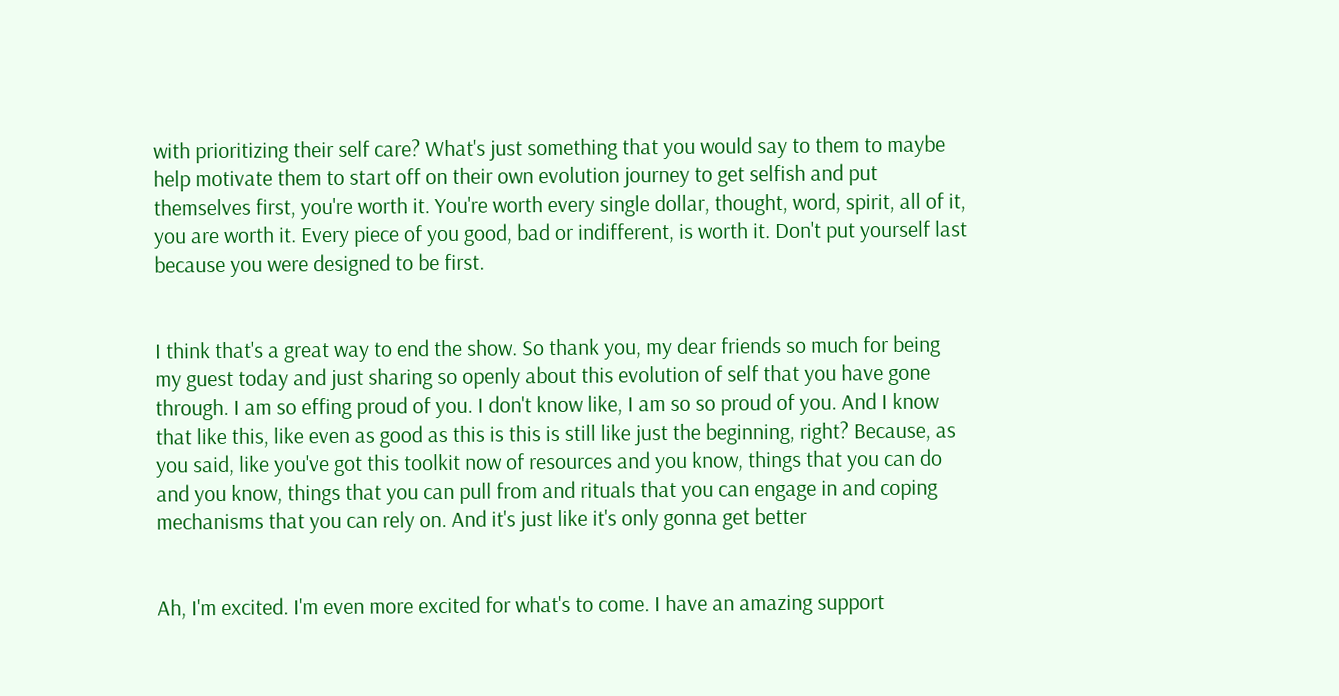with prioritizing their self care? What's just something that you would say to them to maybe help motivate them to start off on their own evolution journey to get selfish and put themselves first, you're worth it. You're worth every single dollar, thought, word, spirit, all of it, you are worth it. Every piece of you good, bad or indifferent, is worth it. Don't put yourself last because you were designed to be first.


I think that's a great way to end the show. So thank you, my dear friends so much for being my guest today and just sharing so openly about this evolution of self that you have gone through. I am so effing proud of you. I don't know like, I am so so proud of you. And I know that like this, like even as good as this is this is still like just the beginning, right? Because, as you said, like you've got this toolkit now of resources and you know, things that you can do and you know, things that you can pull from and rituals that you can engage in and coping mechanisms that you can rely on. And it's just like it's only gonna get better


Ah, I'm excited. I'm even more excited for what's to come. I have an amazing support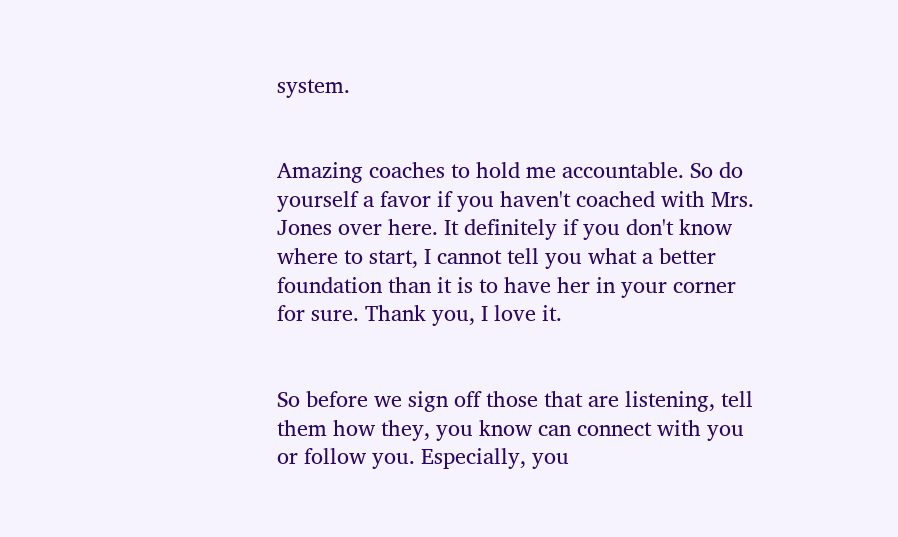system.


Amazing coaches to hold me accountable. So do yourself a favor if you haven't coached with Mrs. Jones over here. It definitely if you don't know where to start, I cannot tell you what a better foundation than it is to have her in your corner for sure. Thank you, I love it.


So before we sign off those that are listening, tell them how they, you know can connect with you or follow you. Especially, you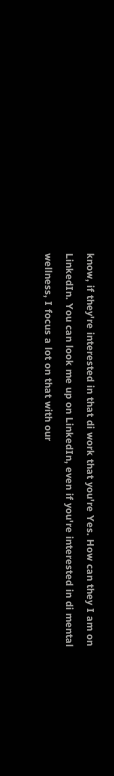know, if they're interested in that di work that you're Yes. How can they I am on LinkedIn. You can look me up on LinkedIn, even if you're interested in di mental wellness, I focus a lot on that with our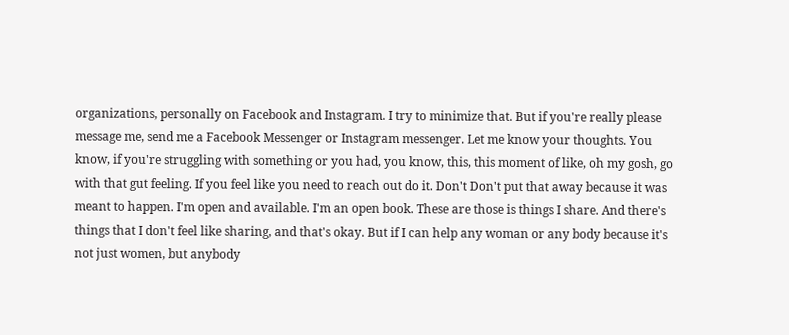organizations, personally on Facebook and Instagram. I try to minimize that. But if you're really please message me, send me a Facebook Messenger or Instagram messenger. Let me know your thoughts. You know, if you're struggling with something or you had, you know, this, this moment of like, oh my gosh, go with that gut feeling. If you feel like you need to reach out do it. Don't Don't put that away because it was meant to happen. I'm open and available. I'm an open book. These are those is things I share. And there's things that I don't feel like sharing, and that's okay. But if I can help any woman or any body because it's not just women, but anybody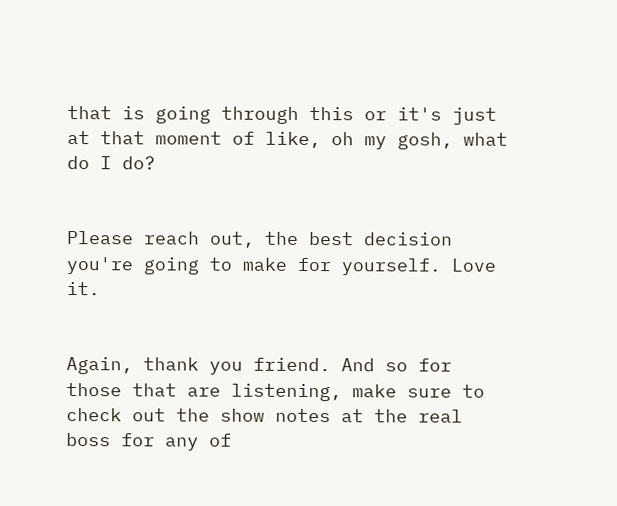that is going through this or it's just at that moment of like, oh my gosh, what do I do?


Please reach out, the best decision you're going to make for yourself. Love it.


Again, thank you friend. And so for those that are listening, make sure to check out the show notes at the real boss for any of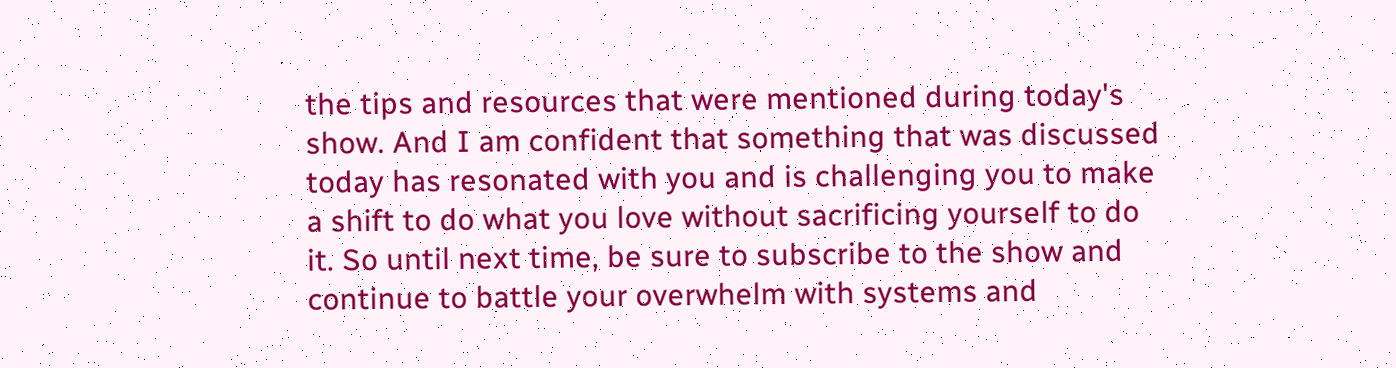the tips and resources that were mentioned during today's show. And I am confident that something that was discussed today has resonated with you and is challenging you to make a shift to do what you love without sacrificing yourself to do it. So until next time, be sure to subscribe to the show and continue to battle your overwhelm with systems and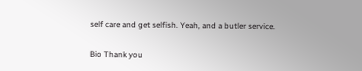self care and get selfish. Yeah, and a butler service.


Bio Thank you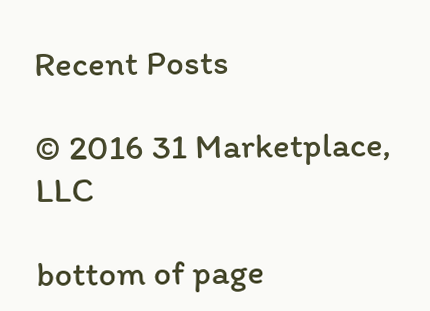Recent Posts

© 2016 31 Marketplace, LLC

bottom of page